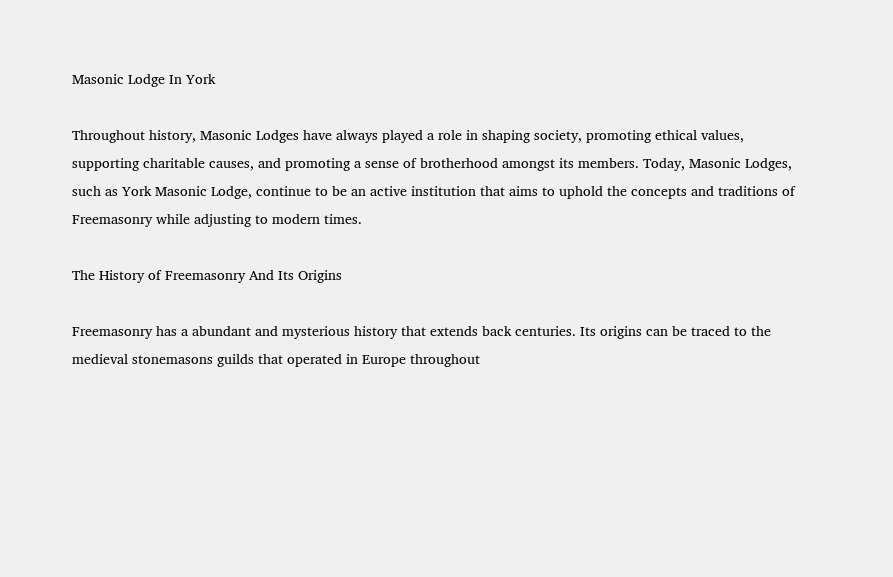Masonic Lodge In York

Throughout history, Masonic Lodges have always played a role in shaping society, promoting ethical values, supporting charitable causes, and promoting a sense of brotherhood amongst its members. Today, Masonic Lodges, such as York Masonic Lodge, continue to be an active institution that aims to uphold the concepts and traditions of Freemasonry while adjusting to modern times.

The History of Freemasonry And Its Origins

Freemasonry has a abundant and mysterious history that extends back centuries. Its origins can be traced to the medieval stonemasons guilds that operated in Europe throughout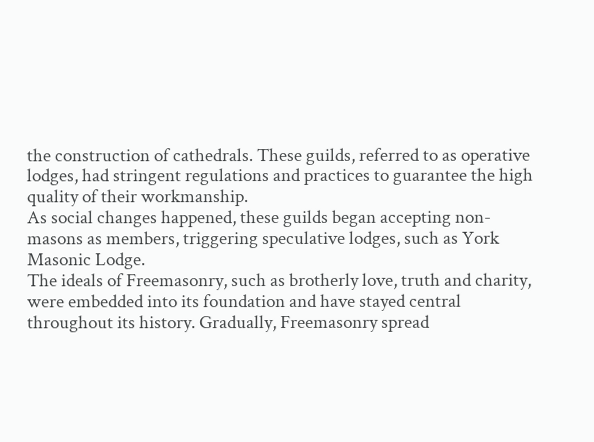the construction of cathedrals. These guilds, referred to as operative lodges, had stringent regulations and practices to guarantee the high quality of their workmanship.
As social changes happened, these guilds began accepting non-masons as members, triggering speculative lodges, such as York Masonic Lodge.
The ideals of Freemasonry, such as brotherly love, truth and charity, were embedded into its foundation and have stayed central throughout its history. Gradually, Freemasonry spread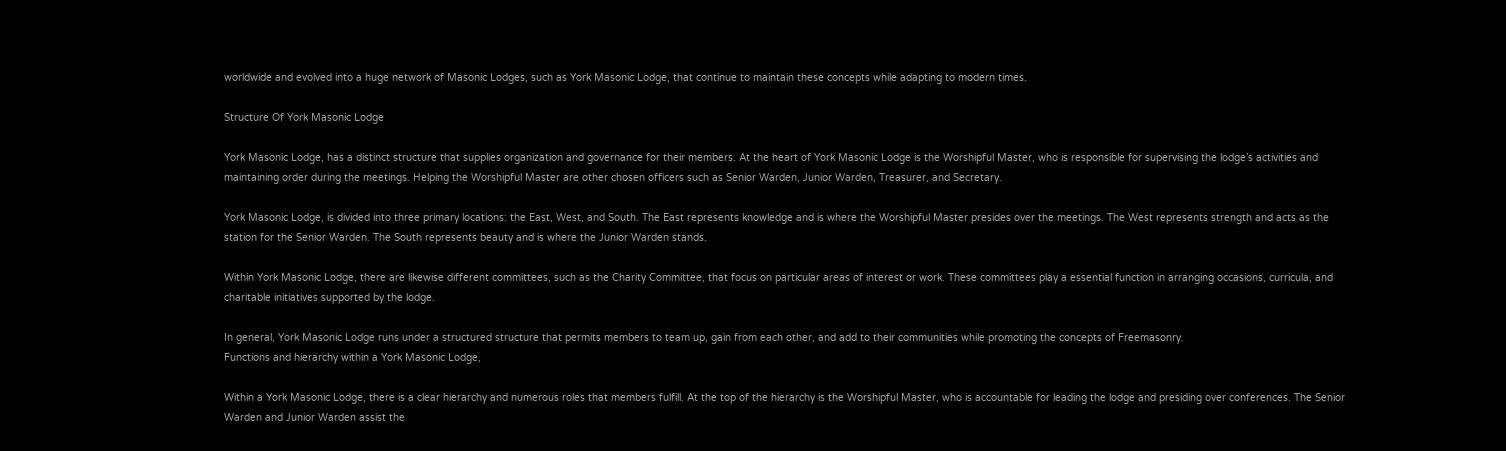worldwide and evolved into a huge network of Masonic Lodges, such as York Masonic Lodge, that continue to maintain these concepts while adapting to modern times.

Structure Of York Masonic Lodge

York Masonic Lodge, has a distinct structure that supplies organization and governance for their members. At the heart of York Masonic Lodge is the Worshipful Master, who is responsible for supervising the lodge’s activities and maintaining order during the meetings. Helping the Worshipful Master are other chosen officers such as Senior Warden, Junior Warden, Treasurer, and Secretary.

York Masonic Lodge, is divided into three primary locations: the East, West, and South. The East represents knowledge and is where the Worshipful Master presides over the meetings. The West represents strength and acts as the station for the Senior Warden. The South represents beauty and is where the Junior Warden stands.

Within York Masonic Lodge, there are likewise different committees, such as the Charity Committee, that focus on particular areas of interest or work. These committees play a essential function in arranging occasions, curricula, and charitable initiatives supported by the lodge.

In general, York Masonic Lodge runs under a structured structure that permits members to team up, gain from each other, and add to their communities while promoting the concepts of Freemasonry.
Functions and hierarchy within a York Masonic Lodge,

Within a York Masonic Lodge, there is a clear hierarchy and numerous roles that members fulfill. At the top of the hierarchy is the Worshipful Master, who is accountable for leading the lodge and presiding over conferences. The Senior Warden and Junior Warden assist the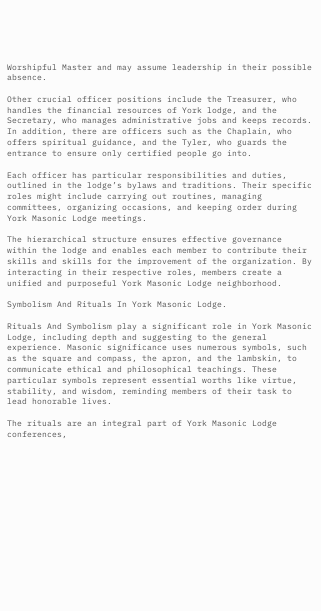Worshipful Master and may assume leadership in their possible absence.

Other crucial officer positions include the Treasurer, who handles the financial resources of York lodge, and the Secretary, who manages administrative jobs and keeps records. In addition, there are officers such as the Chaplain, who offers spiritual guidance, and the Tyler, who guards the entrance to ensure only certified people go into.

Each officer has particular responsibilities and duties, outlined in the lodge’s bylaws and traditions. Their specific roles might include carrying out routines, managing committees, organizing occasions, and keeping order during York Masonic Lodge meetings.

The hierarchical structure ensures effective governance within the lodge and enables each member to contribute their skills and skills for the improvement of the organization. By interacting in their respective roles, members create a unified and purposeful York Masonic Lodge neighborhood.

Symbolism And Rituals In York Masonic Lodge.

Rituals And Symbolism play a significant role in York Masonic Lodge, including depth and suggesting to the general experience. Masonic significance uses numerous symbols, such as the square and compass, the apron, and the lambskin, to communicate ethical and philosophical teachings. These particular symbols represent essential worths like virtue, stability, and wisdom, reminding members of their task to lead honorable lives.

The rituals are an integral part of York Masonic Lodge conferences,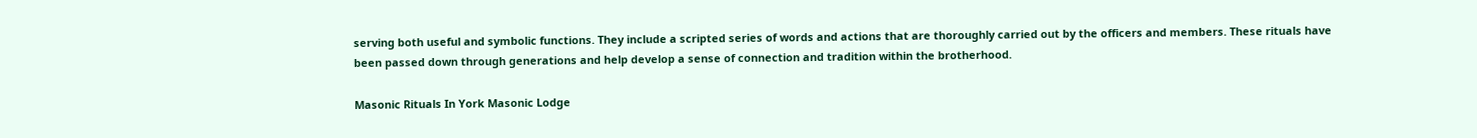serving both useful and symbolic functions. They include a scripted series of words and actions that are thoroughly carried out by the officers and members. These rituals have been passed down through generations and help develop a sense of connection and tradition within the brotherhood.

Masonic Rituals In York Masonic Lodge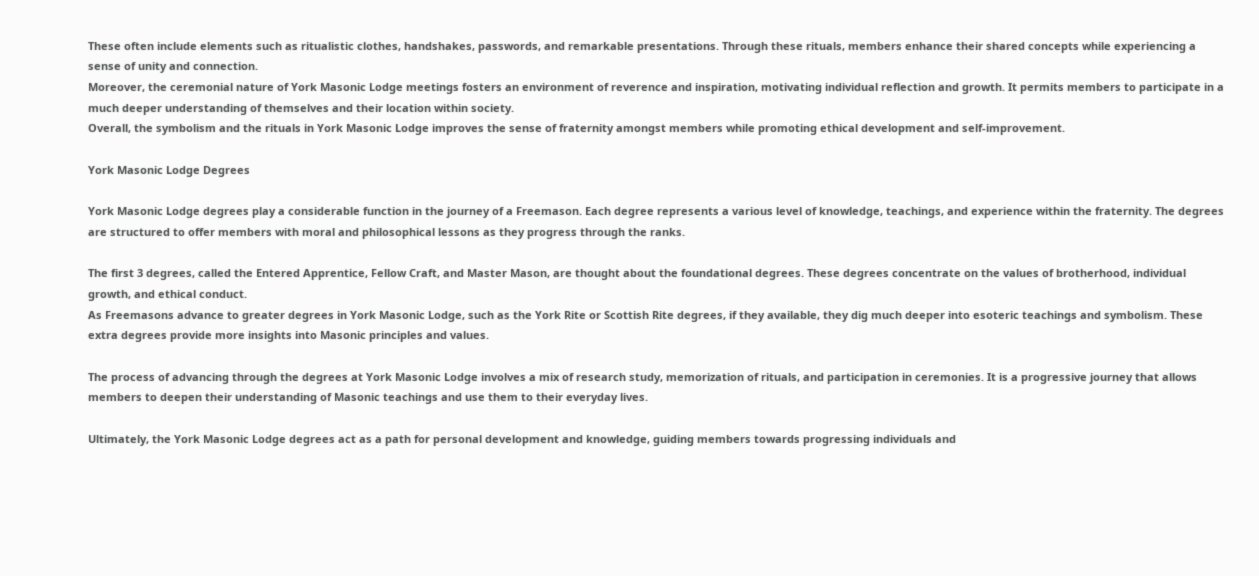These often include elements such as ritualistic clothes, handshakes, passwords, and remarkable presentations. Through these rituals, members enhance their shared concepts while experiencing a sense of unity and connection.
Moreover, the ceremonial nature of York Masonic Lodge meetings fosters an environment of reverence and inspiration, motivating individual reflection and growth. It permits members to participate in a much deeper understanding of themselves and their location within society.
Overall, the symbolism and the rituals in York Masonic Lodge improves the sense of fraternity amongst members while promoting ethical development and self-improvement.

York Masonic Lodge Degrees

York Masonic Lodge degrees play a considerable function in the journey of a Freemason. Each degree represents a various level of knowledge, teachings, and experience within the fraternity. The degrees are structured to offer members with moral and philosophical lessons as they progress through the ranks.

The first 3 degrees, called the Entered Apprentice, Fellow Craft, and Master Mason, are thought about the foundational degrees. These degrees concentrate on the values of brotherhood, individual growth, and ethical conduct.
As Freemasons advance to greater degrees in York Masonic Lodge, such as the York Rite or Scottish Rite degrees, if they available, they dig much deeper into esoteric teachings and symbolism. These extra degrees provide more insights into Masonic principles and values.

The process of advancing through the degrees at York Masonic Lodge involves a mix of research study, memorization of rituals, and participation in ceremonies. It is a progressive journey that allows members to deepen their understanding of Masonic teachings and use them to their everyday lives.

Ultimately, the York Masonic Lodge degrees act as a path for personal development and knowledge, guiding members towards progressing individuals and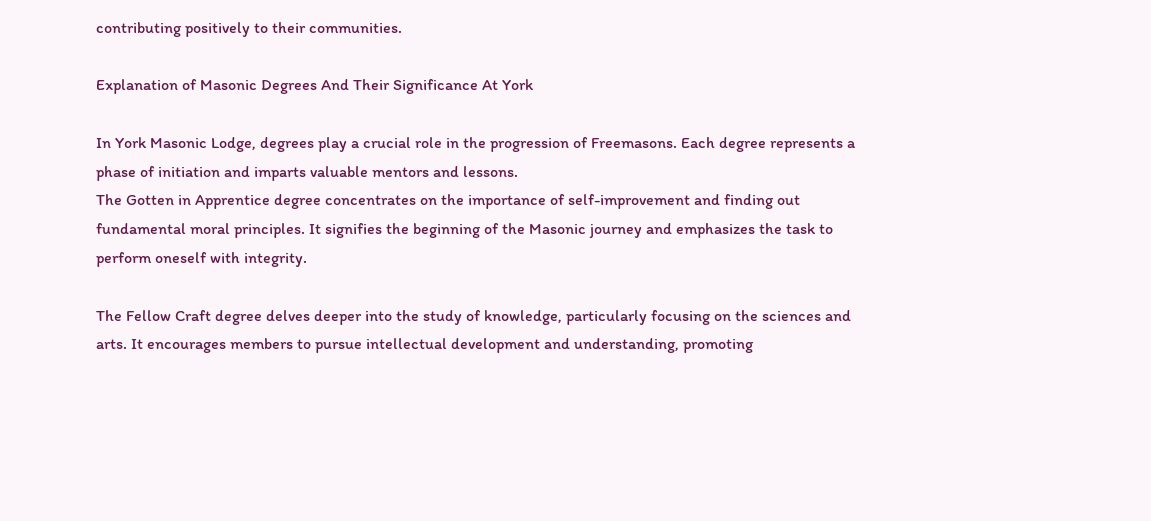contributing positively to their communities.

Explanation of Masonic Degrees And Their Significance At York

In York Masonic Lodge, degrees play a crucial role in the progression of Freemasons. Each degree represents a phase of initiation and imparts valuable mentors and lessons.
The Gotten in Apprentice degree concentrates on the importance of self-improvement and finding out fundamental moral principles. It signifies the beginning of the Masonic journey and emphasizes the task to perform oneself with integrity.

The Fellow Craft degree delves deeper into the study of knowledge, particularly focusing on the sciences and arts. It encourages members to pursue intellectual development and understanding, promoting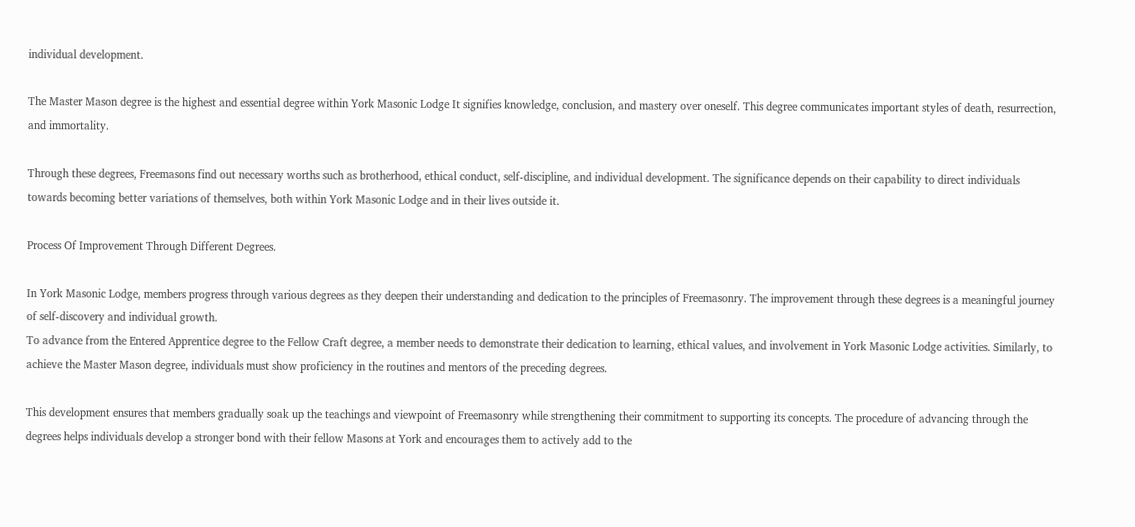individual development.

The Master Mason degree is the highest and essential degree within York Masonic Lodge It signifies knowledge, conclusion, and mastery over oneself. This degree communicates important styles of death, resurrection, and immortality.

Through these degrees, Freemasons find out necessary worths such as brotherhood, ethical conduct, self-discipline, and individual development. The significance depends on their capability to direct individuals towards becoming better variations of themselves, both within York Masonic Lodge and in their lives outside it.

Process Of Improvement Through Different Degrees.

In York Masonic Lodge, members progress through various degrees as they deepen their understanding and dedication to the principles of Freemasonry. The improvement through these degrees is a meaningful journey of self-discovery and individual growth.
To advance from the Entered Apprentice degree to the Fellow Craft degree, a member needs to demonstrate their dedication to learning, ethical values, and involvement in York Masonic Lodge activities. Similarly, to achieve the Master Mason degree, individuals must show proficiency in the routines and mentors of the preceding degrees.

This development ensures that members gradually soak up the teachings and viewpoint of Freemasonry while strengthening their commitment to supporting its concepts. The procedure of advancing through the degrees helps individuals develop a stronger bond with their fellow Masons at York and encourages them to actively add to the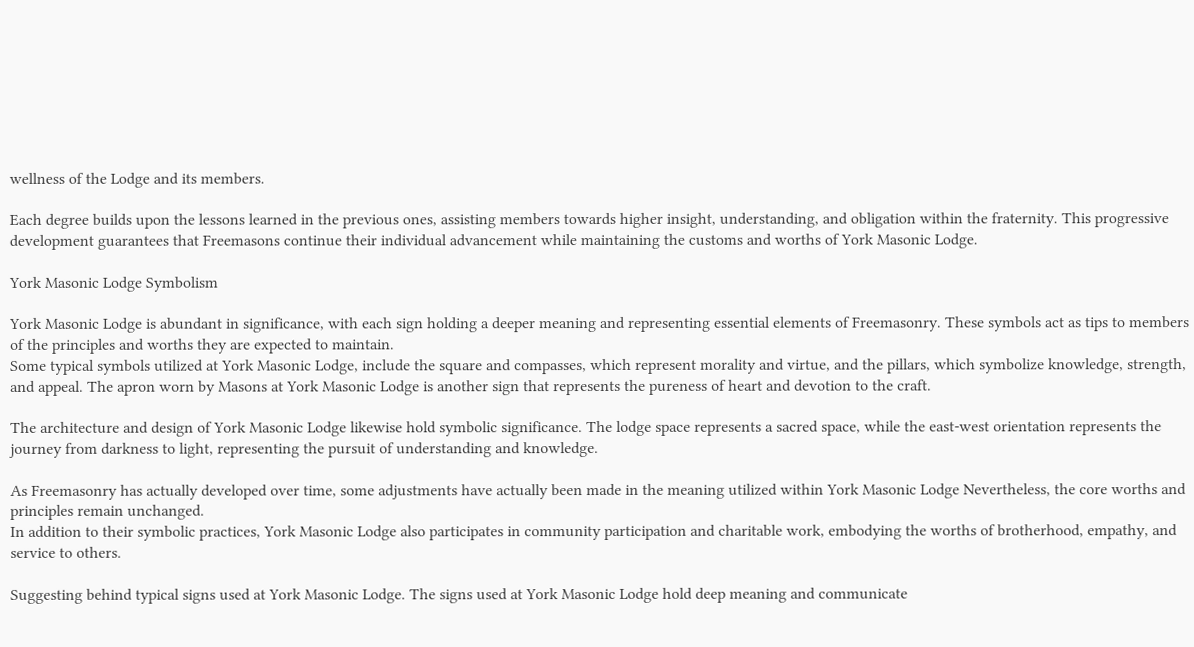wellness of the Lodge and its members.

Each degree builds upon the lessons learned in the previous ones, assisting members towards higher insight, understanding, and obligation within the fraternity. This progressive development guarantees that Freemasons continue their individual advancement while maintaining the customs and worths of York Masonic Lodge.

York Masonic Lodge Symbolism

York Masonic Lodge is abundant in significance, with each sign holding a deeper meaning and representing essential elements of Freemasonry. These symbols act as tips to members of the principles and worths they are expected to maintain.
Some typical symbols utilized at York Masonic Lodge, include the square and compasses, which represent morality and virtue, and the pillars, which symbolize knowledge, strength, and appeal. The apron worn by Masons at York Masonic Lodge is another sign that represents the pureness of heart and devotion to the craft.

The architecture and design of York Masonic Lodge likewise hold symbolic significance. The lodge space represents a sacred space, while the east-west orientation represents the journey from darkness to light, representing the pursuit of understanding and knowledge.

As Freemasonry has actually developed over time, some adjustments have actually been made in the meaning utilized within York Masonic Lodge Nevertheless, the core worths and principles remain unchanged.
In addition to their symbolic practices, York Masonic Lodge also participates in community participation and charitable work, embodying the worths of brotherhood, empathy, and service to others.

Suggesting behind typical signs used at York Masonic Lodge. The signs used at York Masonic Lodge hold deep meaning and communicate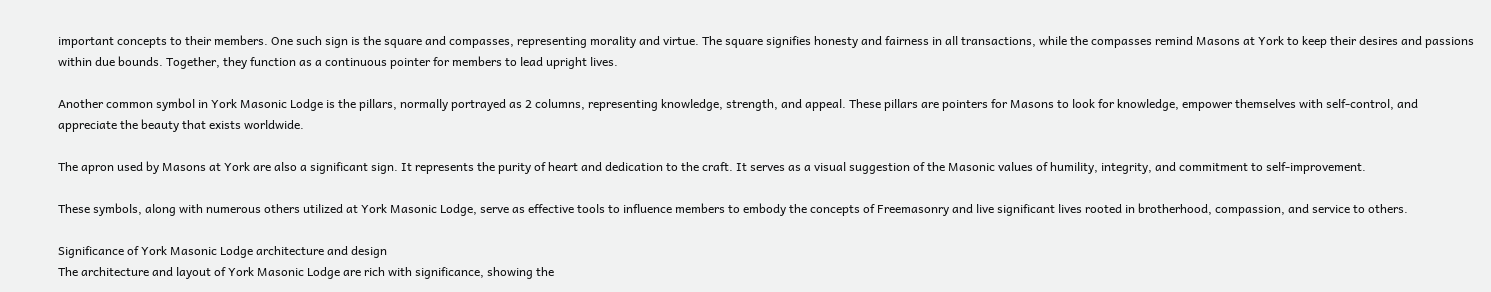important concepts to their members. One such sign is the square and compasses, representing morality and virtue. The square signifies honesty and fairness in all transactions, while the compasses remind Masons at York to keep their desires and passions within due bounds. Together, they function as a continuous pointer for members to lead upright lives.

Another common symbol in York Masonic Lodge is the pillars, normally portrayed as 2 columns, representing knowledge, strength, and appeal. These pillars are pointers for Masons to look for knowledge, empower themselves with self-control, and appreciate the beauty that exists worldwide.

The apron used by Masons at York are also a significant sign. It represents the purity of heart and dedication to the craft. It serves as a visual suggestion of the Masonic values of humility, integrity, and commitment to self-improvement.

These symbols, along with numerous others utilized at York Masonic Lodge, serve as effective tools to influence members to embody the concepts of Freemasonry and live significant lives rooted in brotherhood, compassion, and service to others.

Significance of York Masonic Lodge architecture and design
The architecture and layout of York Masonic Lodge are rich with significance, showing the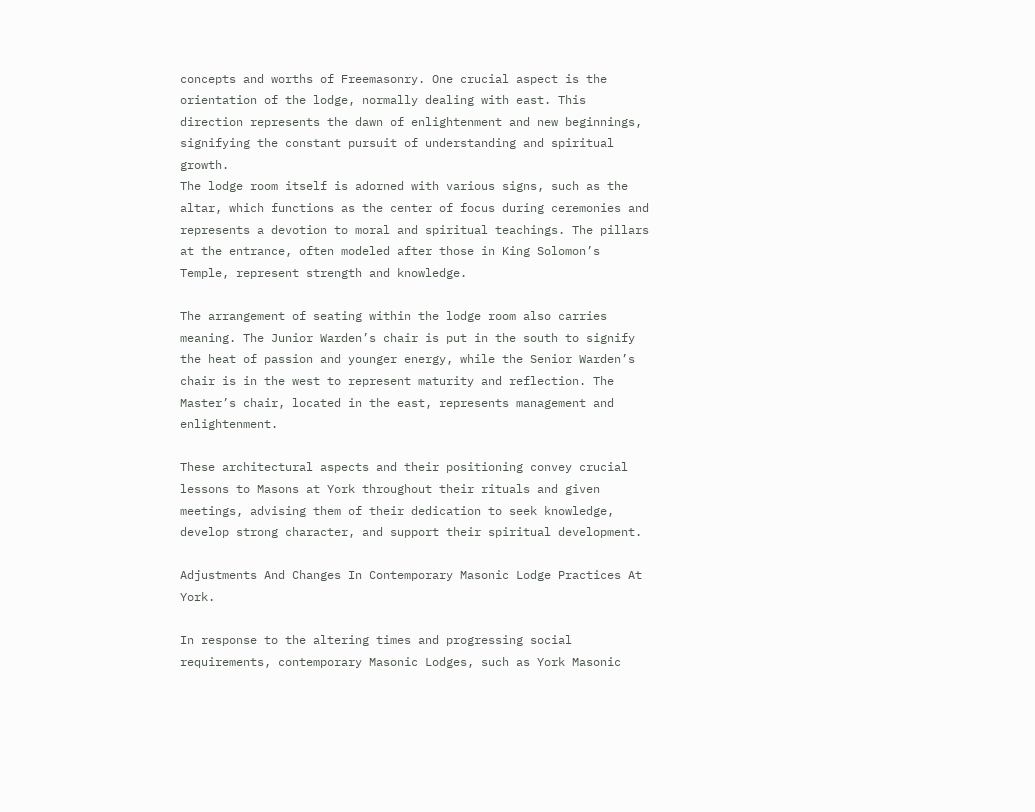concepts and worths of Freemasonry. One crucial aspect is the orientation of the lodge, normally dealing with east. This direction represents the dawn of enlightenment and new beginnings, signifying the constant pursuit of understanding and spiritual growth.
The lodge room itself is adorned with various signs, such as the altar, which functions as the center of focus during ceremonies and represents a devotion to moral and spiritual teachings. The pillars at the entrance, often modeled after those in King Solomon’s Temple, represent strength and knowledge.

The arrangement of seating within the lodge room also carries meaning. The Junior Warden’s chair is put in the south to signify the heat of passion and younger energy, while the Senior Warden’s chair is in the west to represent maturity and reflection. The Master’s chair, located in the east, represents management and enlightenment.

These architectural aspects and their positioning convey crucial lessons to Masons at York throughout their rituals and given meetings, advising them of their dedication to seek knowledge, develop strong character, and support their spiritual development.

Adjustments And Changes In Contemporary Masonic Lodge Practices At York.

In response to the altering times and progressing social requirements, contemporary Masonic Lodges, such as York Masonic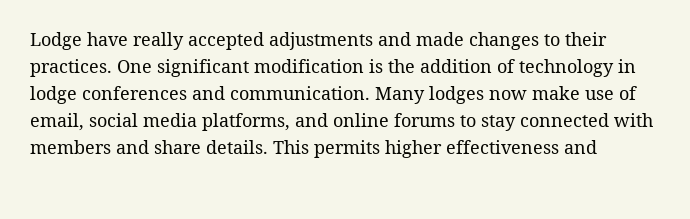Lodge have really accepted adjustments and made changes to their practices. One significant modification is the addition of technology in lodge conferences and communication. Many lodges now make use of email, social media platforms, and online forums to stay connected with members and share details. This permits higher effectiveness and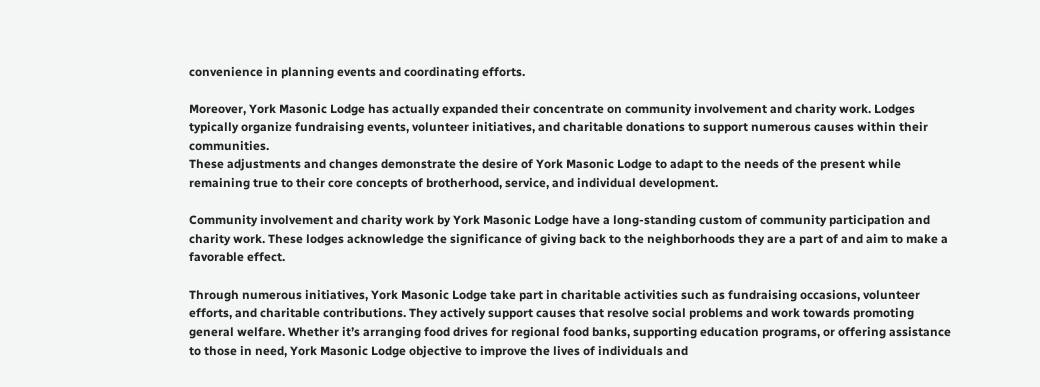convenience in planning events and coordinating efforts.

Moreover, York Masonic Lodge has actually expanded their concentrate on community involvement and charity work. Lodges typically organize fundraising events, volunteer initiatives, and charitable donations to support numerous causes within their communities.
These adjustments and changes demonstrate the desire of York Masonic Lodge to adapt to the needs of the present while remaining true to their core concepts of brotherhood, service, and individual development.

Community involvement and charity work by York Masonic Lodge have a long-standing custom of community participation and charity work. These lodges acknowledge the significance of giving back to the neighborhoods they are a part of and aim to make a favorable effect.

Through numerous initiatives, York Masonic Lodge take part in charitable activities such as fundraising occasions, volunteer efforts, and charitable contributions. They actively support causes that resolve social problems and work towards promoting general welfare. Whether it’s arranging food drives for regional food banks, supporting education programs, or offering assistance to those in need, York Masonic Lodge objective to improve the lives of individuals and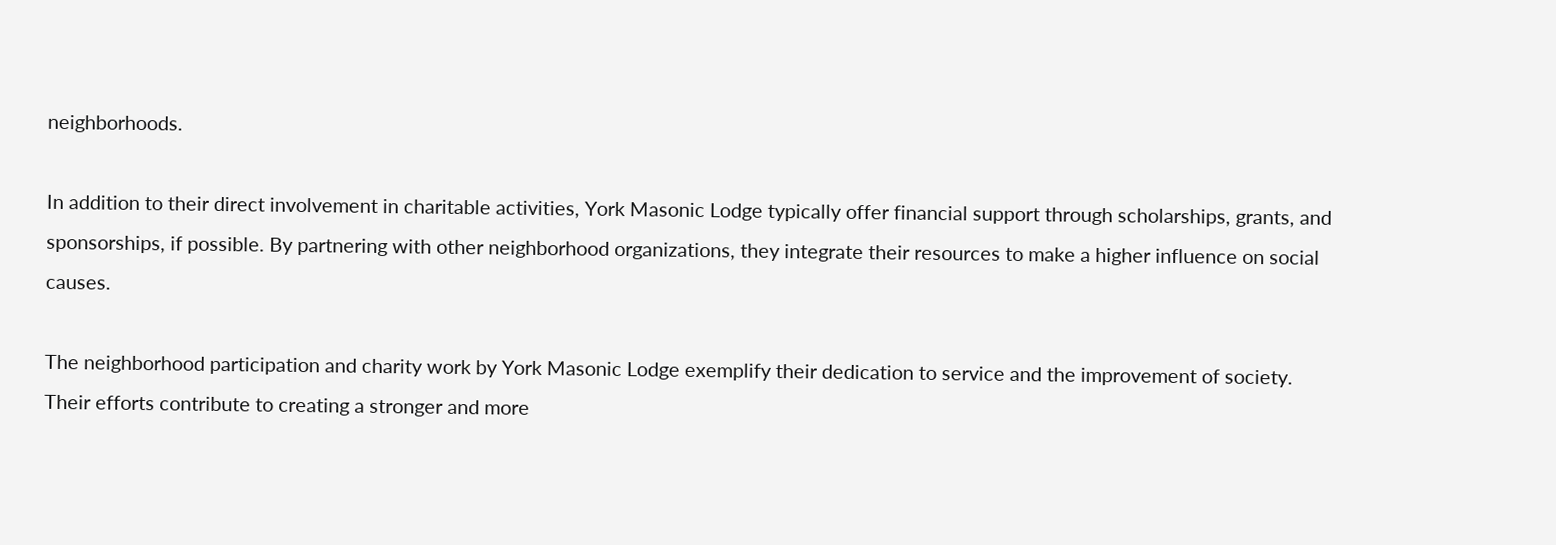neighborhoods.

In addition to their direct involvement in charitable activities, York Masonic Lodge typically offer financial support through scholarships, grants, and sponsorships, if possible. By partnering with other neighborhood organizations, they integrate their resources to make a higher influence on social causes.

The neighborhood participation and charity work by York Masonic Lodge exemplify their dedication to service and the improvement of society. Their efforts contribute to creating a stronger and more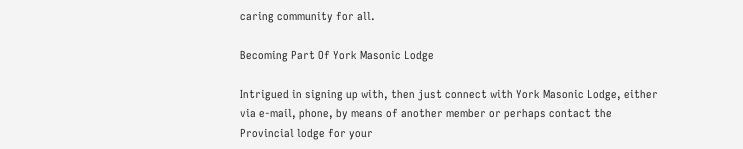caring community for all.

Becoming Part Of York Masonic Lodge

Intrigued in signing up with, then just connect with York Masonic Lodge, either via e-mail, phone, by means of another member or perhaps contact the Provincial lodge for your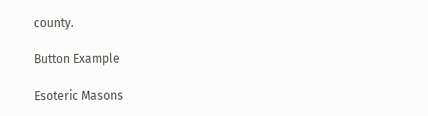county.

Button Example

Esoteric Masons